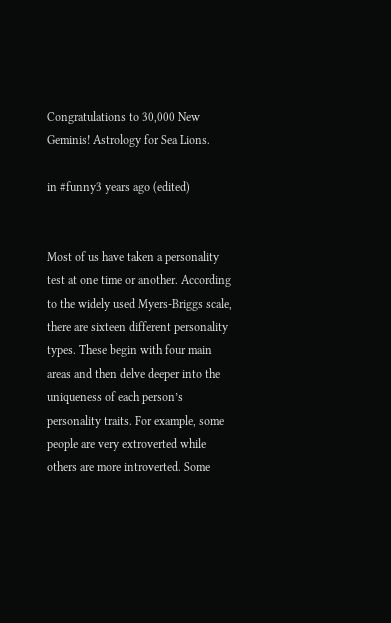Congratulations to 30,000 New Geminis! Astrology for Sea Lions.

in #funny3 years ago (edited)


Most of us have taken a personality test at one time or another. According to the widely used Myers-Briggs scale, there are sixteen different personality types. These begin with four main areas and then delve deeper into the uniqueness of each person’s personality traits. For example, some people are very extroverted while others are more introverted. Some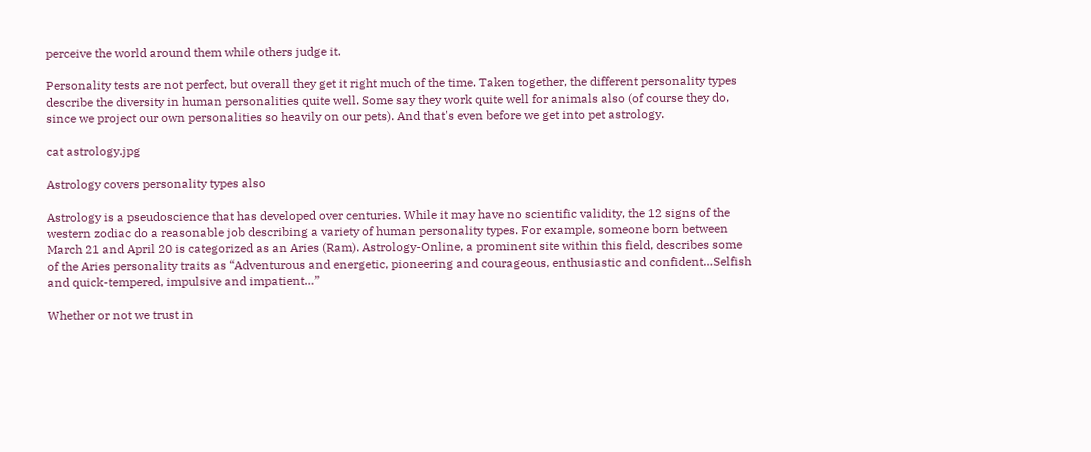perceive the world around them while others judge it.

Personality tests are not perfect, but overall they get it right much of the time. Taken together, the different personality types describe the diversity in human personalities quite well. Some say they work quite well for animals also (of course they do, since we project our own personalities so heavily on our pets). And that's even before we get into pet astrology.

cat astrology.jpg

Astrology covers personality types also

Astrology is a pseudoscience that has developed over centuries. While it may have no scientific validity, the 12 signs of the western zodiac do a reasonable job describing a variety of human personality types. For example, someone born between March 21 and April 20 is categorized as an Aries (Ram). Astrology-Online, a prominent site within this field, describes some of the Aries personality traits as “Adventurous and energetic, pioneering and courageous, enthusiastic and confident…Selfish and quick-tempered, impulsive and impatient…”

Whether or not we trust in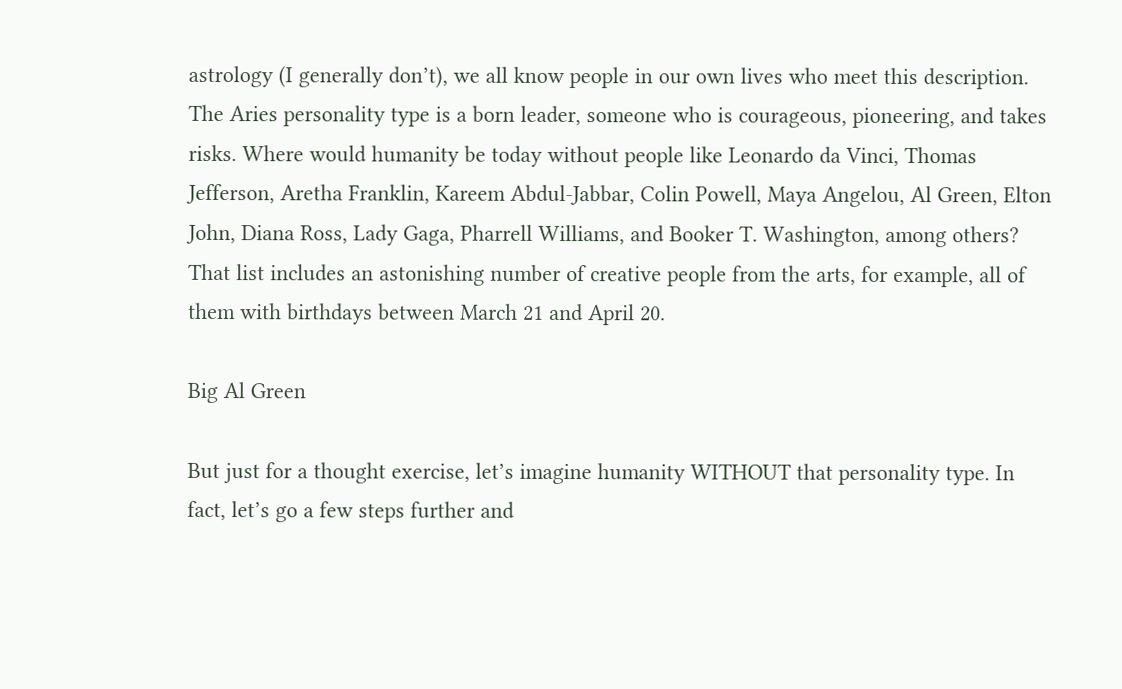astrology (I generally don’t), we all know people in our own lives who meet this description. The Aries personality type is a born leader, someone who is courageous, pioneering, and takes risks. Where would humanity be today without people like Leonardo da Vinci, Thomas Jefferson, Aretha Franklin, Kareem Abdul-Jabbar, Colin Powell, Maya Angelou, Al Green, Elton John, Diana Ross, Lady Gaga, Pharrell Williams, and Booker T. Washington, among others? That list includes an astonishing number of creative people from the arts, for example, all of them with birthdays between March 21 and April 20.

Big Al Green

But just for a thought exercise, let’s imagine humanity WITHOUT that personality type. In fact, let’s go a few steps further and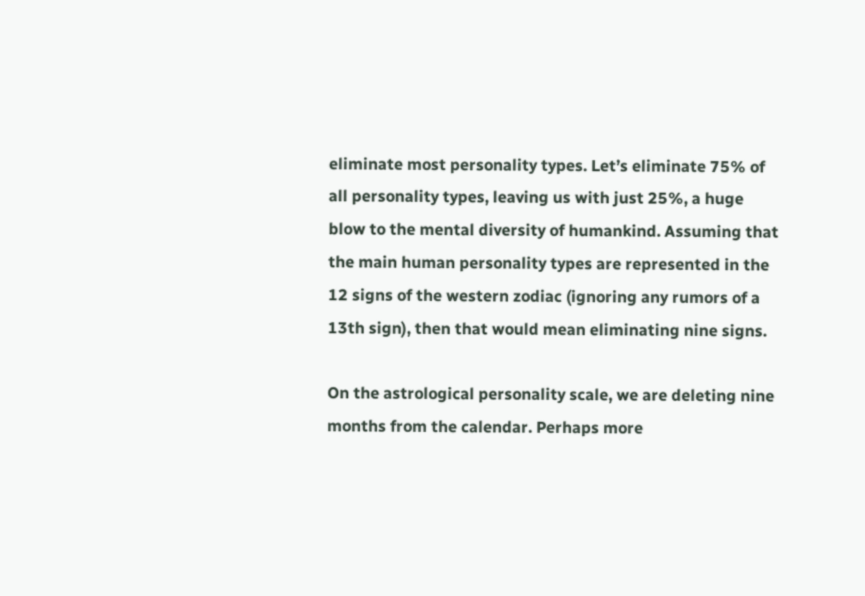eliminate most personality types. Let’s eliminate 75% of all personality types, leaving us with just 25%, a huge blow to the mental diversity of humankind. Assuming that the main human personality types are represented in the 12 signs of the western zodiac (ignoring any rumors of a 13th sign), then that would mean eliminating nine signs.

On the astrological personality scale, we are deleting nine months from the calendar. Perhaps more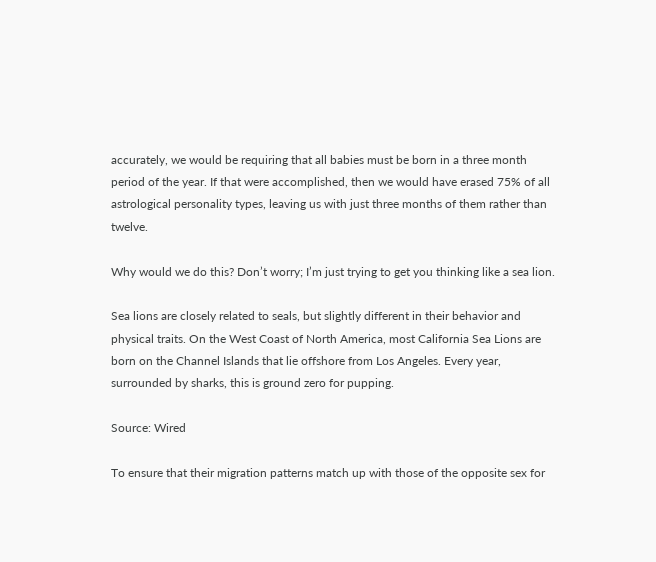accurately, we would be requiring that all babies must be born in a three month period of the year. If that were accomplished, then we would have erased 75% of all astrological personality types, leaving us with just three months of them rather than twelve.

Why would we do this? Don’t worry; I’m just trying to get you thinking like a sea lion.

Sea lions are closely related to seals, but slightly different in their behavior and physical traits. On the West Coast of North America, most California Sea Lions are born on the Channel Islands that lie offshore from Los Angeles. Every year, surrounded by sharks, this is ground zero for pupping.

Source: Wired

To ensure that their migration patterns match up with those of the opposite sex for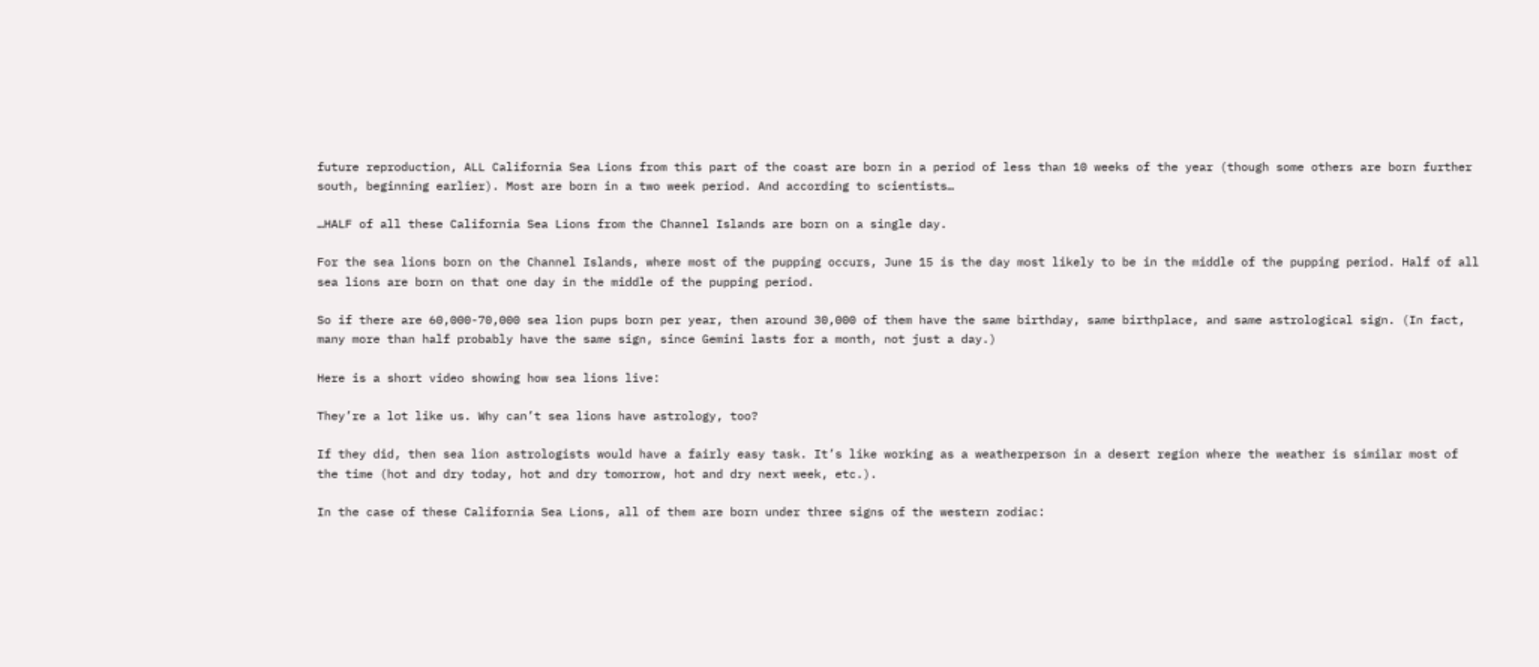future reproduction, ALL California Sea Lions from this part of the coast are born in a period of less than 10 weeks of the year (though some others are born further south, beginning earlier). Most are born in a two week period. And according to scientists…

…HALF of all these California Sea Lions from the Channel Islands are born on a single day.

For the sea lions born on the Channel Islands, where most of the pupping occurs, June 15 is the day most likely to be in the middle of the pupping period. Half of all sea lions are born on that one day in the middle of the pupping period.

So if there are 60,000-70,000 sea lion pups born per year, then around 30,000 of them have the same birthday, same birthplace, and same astrological sign. (In fact, many more than half probably have the same sign, since Gemini lasts for a month, not just a day.)

Here is a short video showing how sea lions live:

They’re a lot like us. Why can’t sea lions have astrology, too?

If they did, then sea lion astrologists would have a fairly easy task. It’s like working as a weatherperson in a desert region where the weather is similar most of the time (hot and dry today, hot and dry tomorrow, hot and dry next week, etc.).

In the case of these California Sea Lions, all of them are born under three signs of the western zodiac: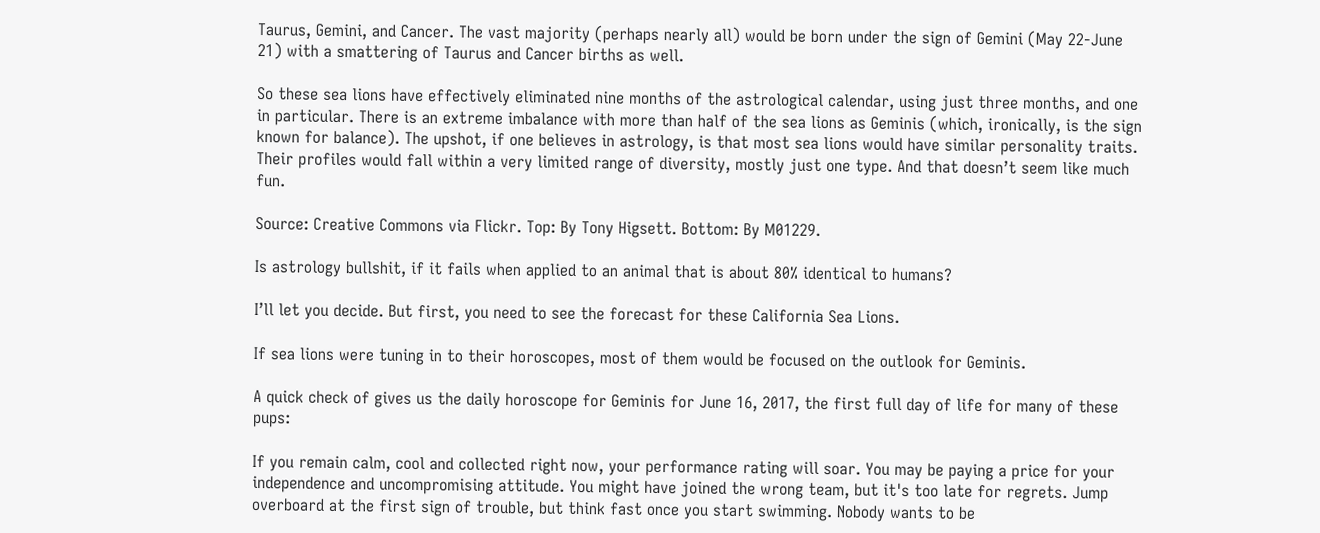Taurus, Gemini, and Cancer. The vast majority (perhaps nearly all) would be born under the sign of Gemini (May 22-June 21) with a smattering of Taurus and Cancer births as well.

So these sea lions have effectively eliminated nine months of the astrological calendar, using just three months, and one in particular. There is an extreme imbalance with more than half of the sea lions as Geminis (which, ironically, is the sign known for balance). The upshot, if one believes in astrology, is that most sea lions would have similar personality traits. Their profiles would fall within a very limited range of diversity, mostly just one type. And that doesn’t seem like much fun.

Source: Creative Commons via Flickr. Top: By Tony Higsett. Bottom: By M01229.

Is astrology bullshit, if it fails when applied to an animal that is about 80% identical to humans?

I’ll let you decide. But first, you need to see the forecast for these California Sea Lions.

If sea lions were tuning in to their horoscopes, most of them would be focused on the outlook for Geminis.

A quick check of gives us the daily horoscope for Geminis for June 16, 2017, the first full day of life for many of these pups:

If you remain calm, cool and collected right now, your performance rating will soar. You may be paying a price for your independence and uncompromising attitude. You might have joined the wrong team, but it's too late for regrets. Jump overboard at the first sign of trouble, but think fast once you start swimming. Nobody wants to be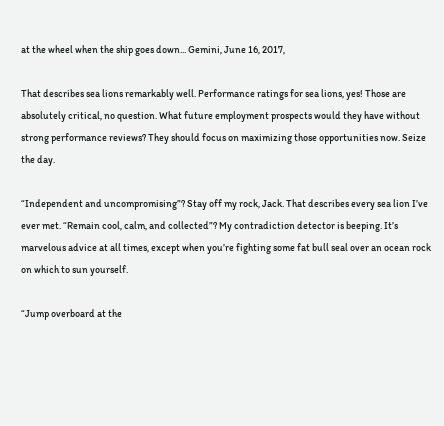at the wheel when the ship goes down... Gemini, June 16, 2017,

That describes sea lions remarkably well. Performance ratings for sea lions, yes! Those are absolutely critical, no question. What future employment prospects would they have without strong performance reviews? They should focus on maximizing those opportunities now. Seize the day.

“Independent and uncompromising”? Stay off my rock, Jack. That describes every sea lion I’ve ever met. “Remain cool, calm, and collected”? My contradiction detector is beeping. It’s marvelous advice at all times, except when you’re fighting some fat bull seal over an ocean rock on which to sun yourself.

“Jump overboard at the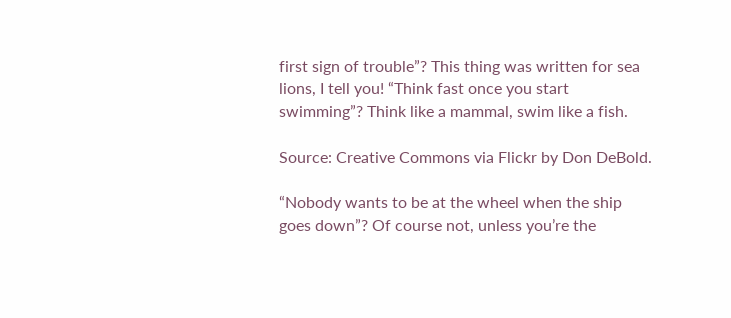first sign of trouble”? This thing was written for sea lions, I tell you! “Think fast once you start swimming”? Think like a mammal, swim like a fish.

Source: Creative Commons via Flickr by Don DeBold.

“Nobody wants to be at the wheel when the ship goes down”? Of course not, unless you’re the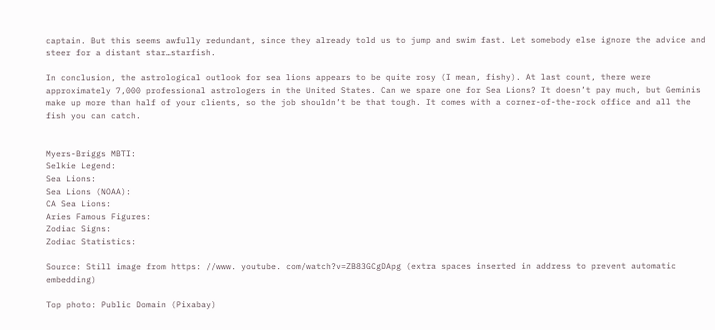captain. But this seems awfully redundant, since they already told us to jump and swim fast. Let somebody else ignore the advice and steer for a distant star…starfish.

In conclusion, the astrological outlook for sea lions appears to be quite rosy (I mean, fishy). At last count, there were approximately 7,000 professional astrologers in the United States. Can we spare one for Sea Lions? It doesn’t pay much, but Geminis make up more than half of your clients, so the job shouldn’t be that tough. It comes with a corner-of-the-rock office and all the fish you can catch.


Myers-Briggs MBTI:
Selkie Legend:
Sea Lions:
Sea Lions (NOAA):
CA Sea Lions:
Aries Famous Figures:
Zodiac Signs:
Zodiac Statistics:

Source: Still image from https: //www. youtube. com/watch?v=ZB83GCgDApg (extra spaces inserted in address to prevent automatic embedding)

Top photo: Public Domain (Pixabay)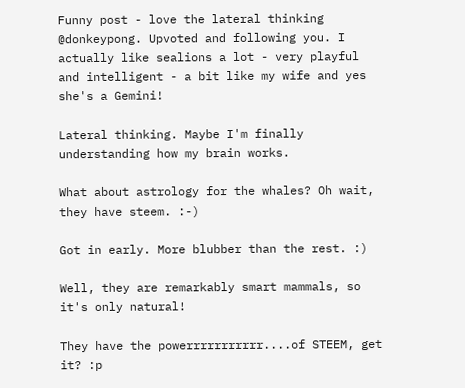Funny post - love the lateral thinking @donkeypong. Upvoted and following you. I actually like sealions a lot - very playful and intelligent - a bit like my wife and yes she's a Gemini!

Lateral thinking. Maybe I'm finally understanding how my brain works.

What about astrology for the whales? Oh wait, they have steem. :-)

Got in early. More blubber than the rest. :)

Well, they are remarkably smart mammals, so it's only natural!

They have the powerrrrrrrrrrr....of STEEM, get it? :p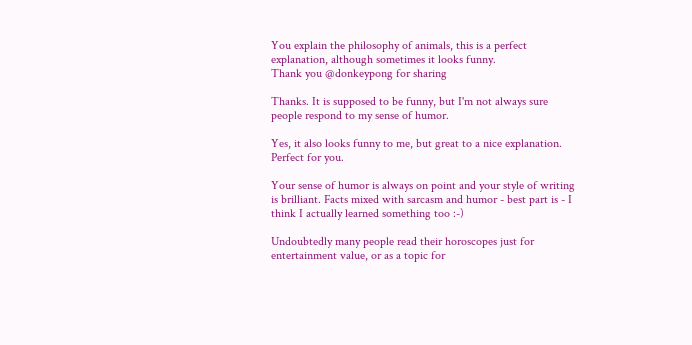You explain the philosophy of animals, this is a perfect explanation, although sometimes it looks funny.
Thank you @donkeypong for sharing

Thanks. It is supposed to be funny, but I'm not always sure people respond to my sense of humor.

Yes, it also looks funny to me, but great to a nice explanation.
Perfect for you.

Your sense of humor is always on point and your style of writing is brilliant. Facts mixed with sarcasm and humor - best part is - I think I actually learned something too :-)

Undoubtedly many people read their horoscopes just for entertainment value, or as a topic for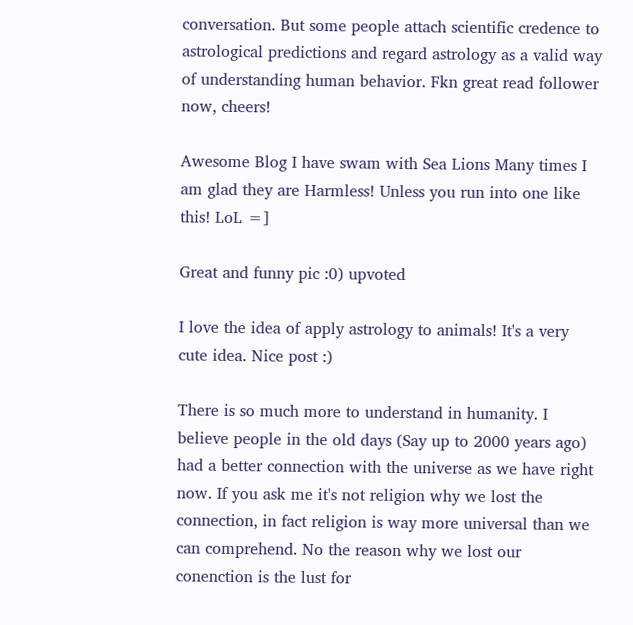conversation. But some people attach scientific credence to astrological predictions and regard astrology as a valid way of understanding human behavior. Fkn great read follower now, cheers!

Awesome Blog I have swam with Sea Lions Many times I am glad they are Harmless! Unless you run into one like this! LoL =]

Great and funny pic :0) upvoted

I love the idea of apply astrology to animals! It's a very cute idea. Nice post :)

There is so much more to understand in humanity. I believe people in the old days (Say up to 2000 years ago) had a better connection with the universe as we have right now. If you ask me it's not religion why we lost the connection, in fact religion is way more universal than we can comprehend. No the reason why we lost our conenction is the lust for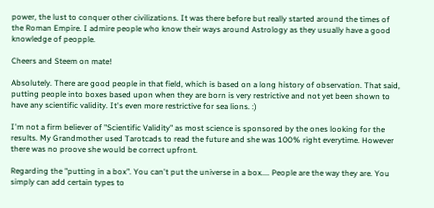power, the lust to conquer other civilizations. It was there before but really started around the times of the Roman Empire. I admire people who know their ways around Astrology as they usually have a good knowledge of peopple.

Cheers and Steem on mate!

Absolutely. There are good people in that field, which is based on a long history of observation. That said, putting people into boxes based upon when they are born is very restrictive and not yet been shown to have any scientific validity. It's even more restrictive for sea lions. :)

I'm not a firm believer of "Scientific Validity" as most science is sponsored by the ones looking for the results. My Grandmother used Tarotcads to read the future and she was 100% right everytime. However there was no proove she would be correct upfront.

Regarding the "putting in a box". You can't put the universe in a box.... People are the way they are. You simply can add certain types to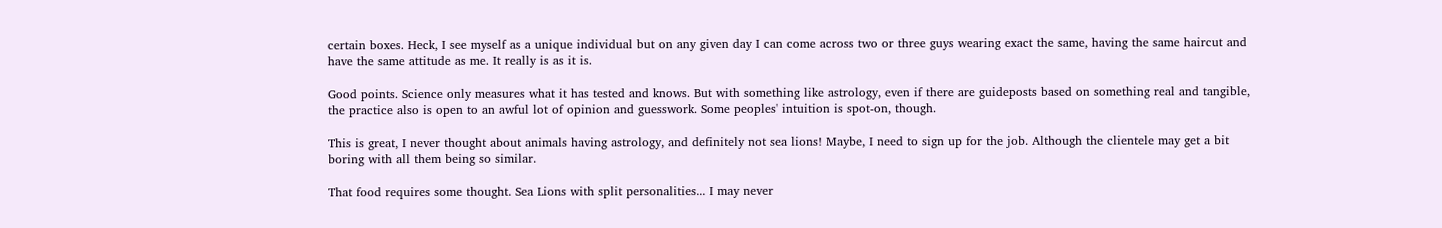certain boxes. Heck, I see myself as a unique individual but on any given day I can come across two or three guys wearing exact the same, having the same haircut and have the same attitude as me. It really is as it is.

Good points. Science only measures what it has tested and knows. But with something like astrology, even if there are guideposts based on something real and tangible, the practice also is open to an awful lot of opinion and guesswork. Some peoples' intuition is spot-on, though.

This is great, I never thought about animals having astrology, and definitely not sea lions! Maybe, I need to sign up for the job. Although the clientele may get a bit boring with all them being so similar.

That food requires some thought. Sea Lions with split personalities... I may never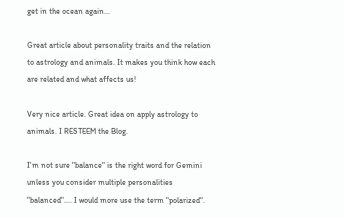get in the ocean again...

Great article about personality traits and the relation to astrology and animals. It makes you think how each are related and what affects us!

Very nice article. Great idea on apply astrology to animals. I RESTEEM the Blog.

I'm not sure "balance" is the right word for Gemini unless you consider multiple personalities "balanced".... I would more use the term "polarized".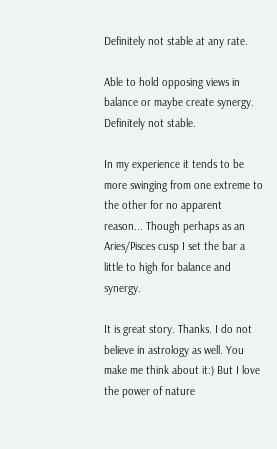Definitely not stable at any rate.

Able to hold opposing views in balance or maybe create synergy. Definitely not stable.

In my experience it tends to be more swinging from one extreme to the other for no apparent reason... Though perhaps as an Aries/Pisces cusp I set the bar a little to high for balance and synergy.

It is great story. Thanks. I do not believe in astrology as well. You make me think about it:) But I love the power of nature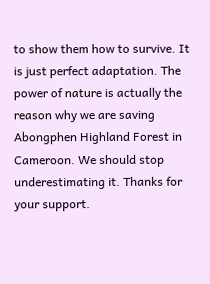to show them how to survive. It is just perfect adaptation. The power of nature is actually the reason why we are saving Abongphen Highland Forest in Cameroon. We should stop underestimating it. Thanks for your support.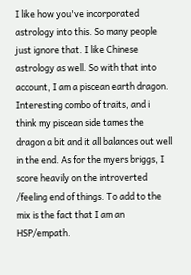I like how you've incorporated astrology into this. So many people just ignore that. I like Chinese astrology as well. So with that into account, I am a piscean earth dragon. Interesting combo of traits, and i think my piscean side tames the dragon a bit and it all balances out well in the end. As for the myers briggs, I score heavily on the introverted /feeling end of things. To add to the mix is the fact that I am an HSP/empath.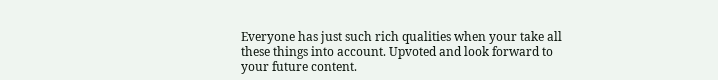Everyone has just such rich qualities when your take all these things into account. Upvoted and look forward to your future content.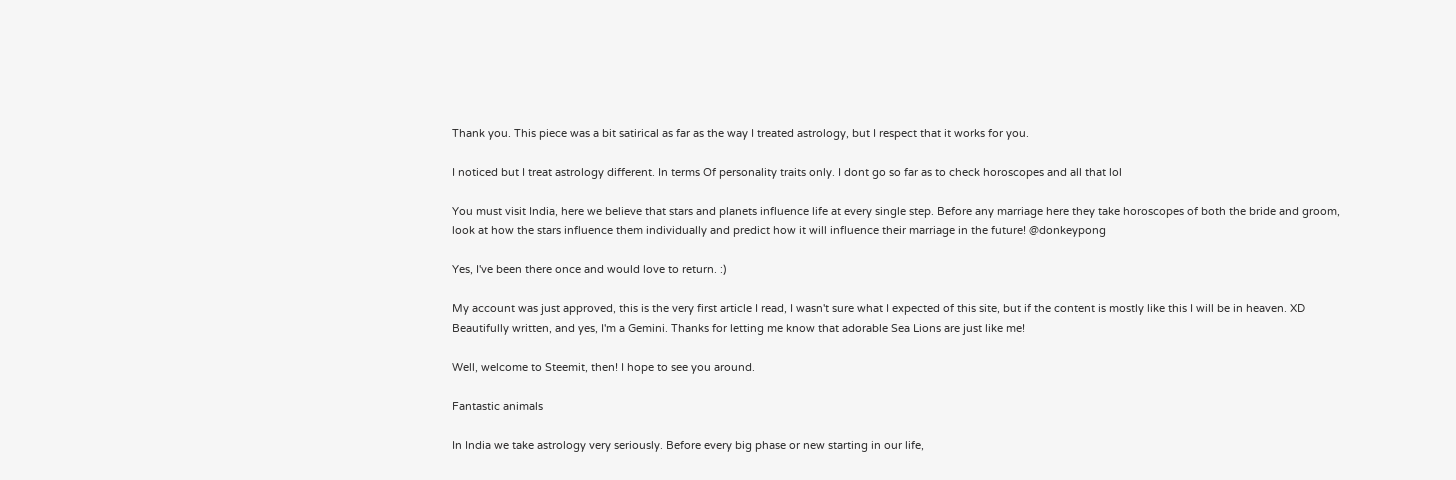Thank you. This piece was a bit satirical as far as the way I treated astrology, but I respect that it works for you.

I noticed but I treat astrology different. In terms Of personality traits only. I dont go so far as to check horoscopes and all that lol

You must visit India, here we believe that stars and planets influence life at every single step. Before any marriage here they take horoscopes of both the bride and groom, look at how the stars influence them individually and predict how it will influence their marriage in the future! @donkeypong

Yes, I've been there once and would love to return. :)

My account was just approved, this is the very first article I read, I wasn't sure what I expected of this site, but if the content is mostly like this I will be in heaven. XD Beautifully written, and yes, I'm a Gemini. Thanks for letting me know that adorable Sea Lions are just like me!

Well, welcome to Steemit, then! I hope to see you around.

Fantastic animals

In India we take astrology very seriously. Before every big phase or new starting in our life,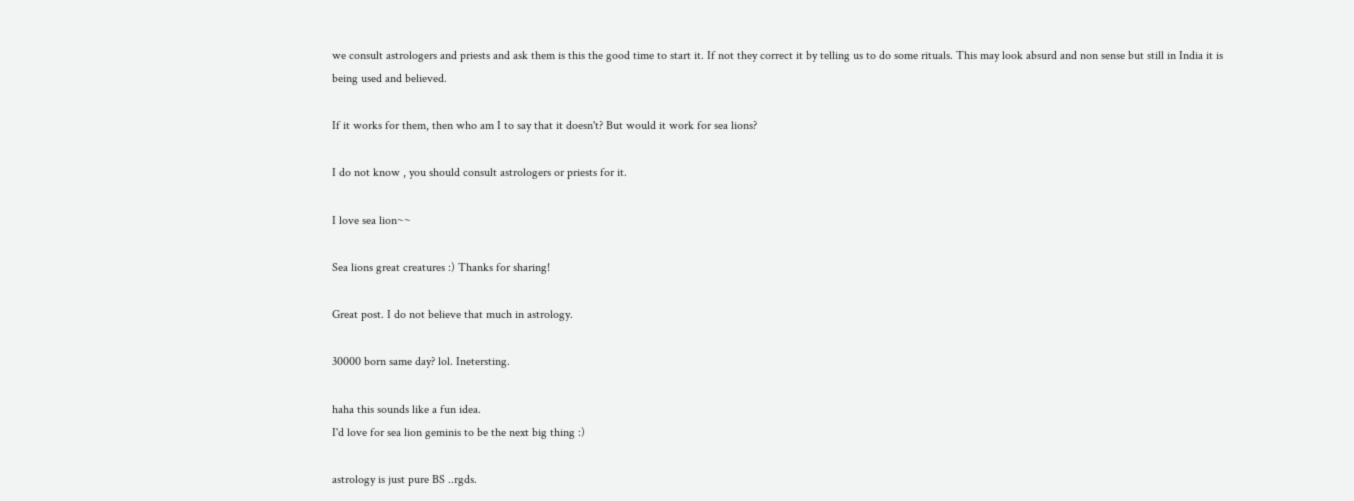we consult astrologers and priests and ask them is this the good time to start it. If not they correct it by telling us to do some rituals. This may look absurd and non sense but still in India it is being used and believed.

If it works for them, then who am I to say that it doesn't? But would it work for sea lions?

I do not know , you should consult astrologers or priests for it.

I love sea lion~~

Sea lions great creatures :) Thanks for sharing!

Great post. I do not believe that much in astrology.

30000 born same day? lol. Inetersting.

haha this sounds like a fun idea.
I'd love for sea lion geminis to be the next big thing :)

astrology is just pure BS ..rgds.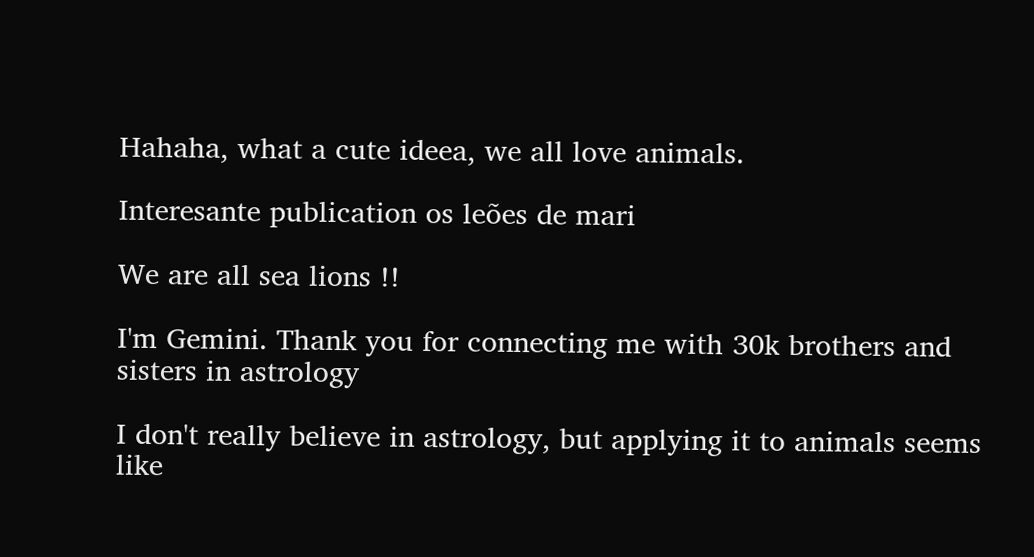Hahaha, what a cute ideea, we all love animals.

Interesante publication os leões de mari

We are all sea lions !!

I'm Gemini. Thank you for connecting me with 30k brothers and sisters in astrology

I don't really believe in astrology, but applying it to animals seems like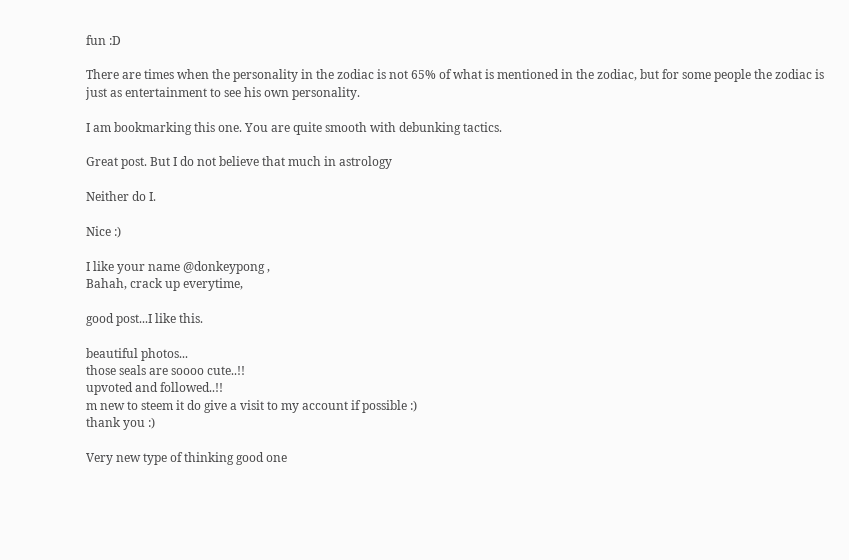fun :D

There are times when the personality in the zodiac is not 65% of what is mentioned in the zodiac, but for some people the zodiac is just as entertainment to see his own personality.

I am bookmarking this one. You are quite smooth with debunking tactics.

Great post. But I do not believe that much in astrology

Neither do I.

Nice :)

I like your name @donkeypong ,
Bahah, crack up everytime,

good post...I like this.

beautiful photos...
those seals are soooo cute..!!
upvoted and followed..!!
m new to steem it do give a visit to my account if possible :)
thank you :)

Very new type of thinking good one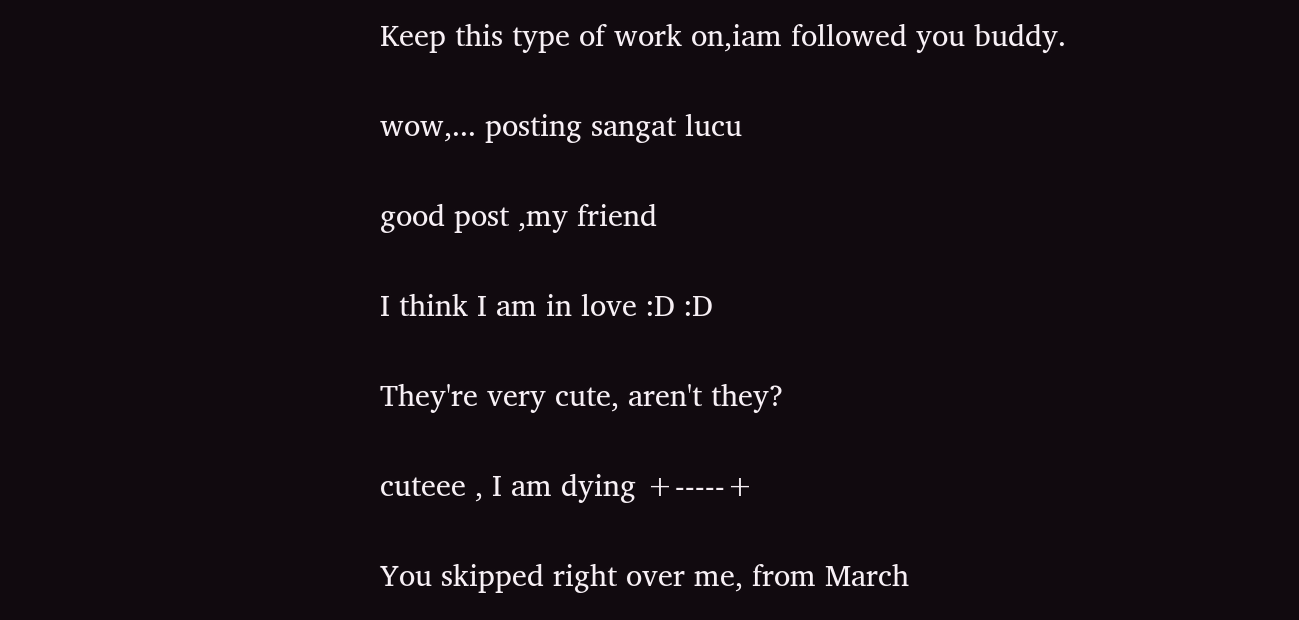Keep this type of work on,iam followed you buddy.

wow,... posting sangat lucu

good post ,my friend

I think I am in love :D :D

They're very cute, aren't they?

cuteee , I am dying +-----+

You skipped right over me, from March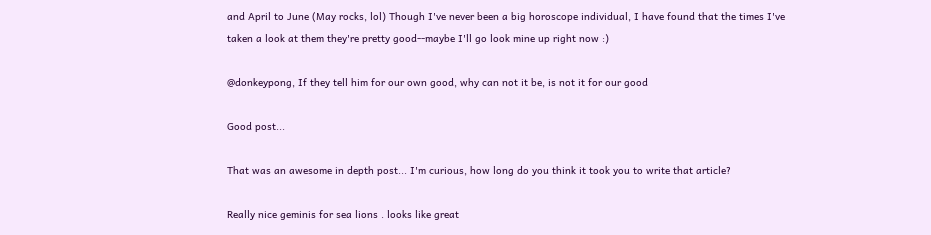and April to June (May rocks, lol) Though I've never been a big horoscope individual, I have found that the times I've taken a look at them they're pretty good--maybe I'll go look mine up right now :)

@donkeypong, If they tell him for our own good, why can not it be, is not it for our good

Good post...

That was an awesome in depth post... I'm curious, how long do you think it took you to write that article?

Really nice geminis for sea lions . looks like great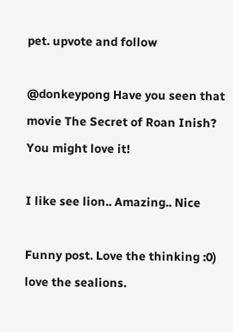pet. upvote and follow

@donkeypong Have you seen that movie The Secret of Roan Inish? You might love it!

I like see lion.. Amazing.. Nice

Funny post. Love the thinking :0) love the sealions.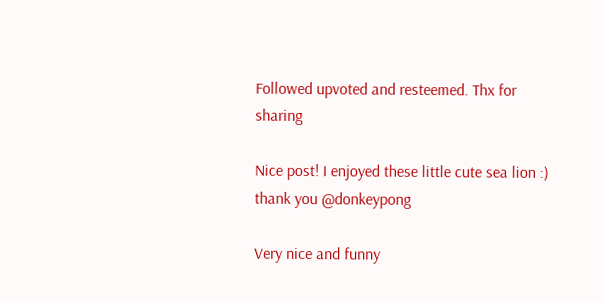Followed upvoted and resteemed. Thx for sharing

Nice post! I enjoyed these little cute sea lion :) thank you @donkeypong

Very nice and funny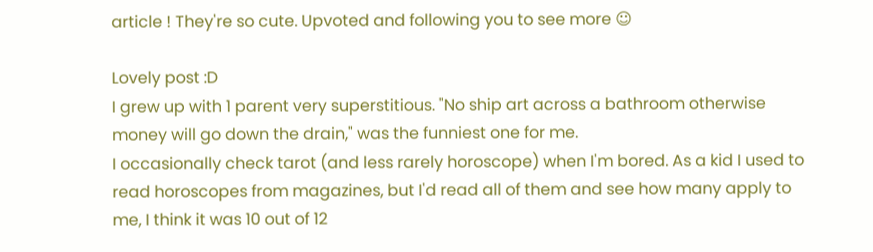article ! They're so cute. Upvoted and following you to see more ☺

Lovely post :D
I grew up with 1 parent very superstitious. "No ship art across a bathroom otherwise money will go down the drain," was the funniest one for me.
I occasionally check tarot (and less rarely horoscope) when I'm bored. As a kid I used to read horoscopes from magazines, but I'd read all of them and see how many apply to me, I think it was 10 out of 12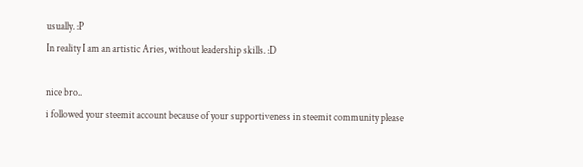usually. :P
In reality I am an artistic Aries, without leadership skills. :D

nice bro..
i followed your steemit account because of your supportiveness in steemit community please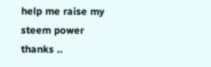help me raise my steem power thanks ..